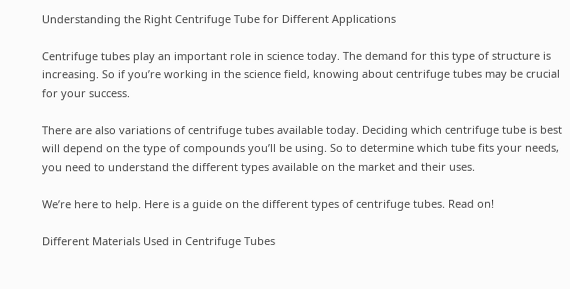Understanding the Right Centrifuge Tube for Different Applications

Centrifuge tubes play an important role in science today. The demand for this type of structure is increasing. So if you’re working in the science field, knowing about centrifuge tubes may be crucial for your success.

There are also variations of centrifuge tubes available today. Deciding which centrifuge tube is best will depend on the type of compounds you’ll be using. So to determine which tube fits your needs, you need to understand the different types available on the market and their uses.

We’re here to help. Here is a guide on the different types of centrifuge tubes. Read on!

Different Materials Used in Centrifuge Tubes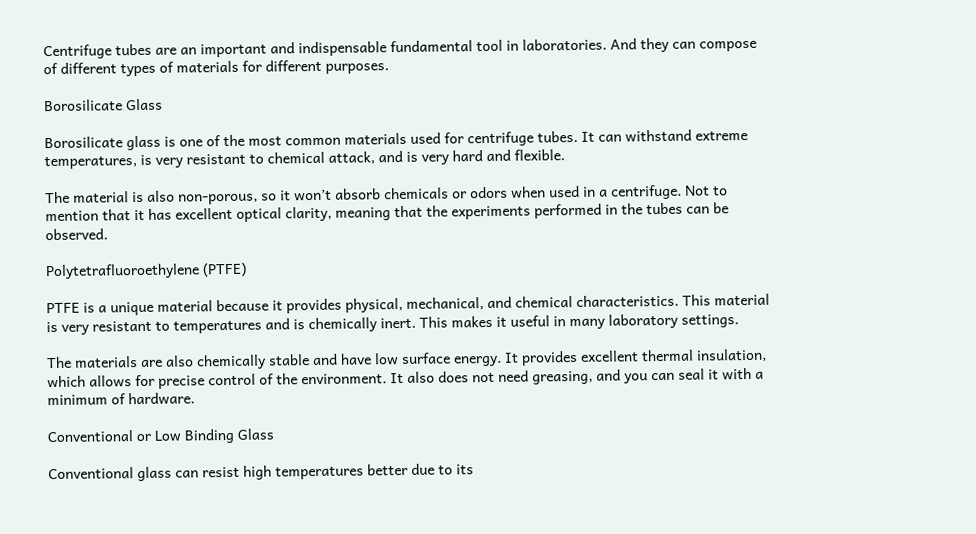Centrifuge tubes are an important and indispensable fundamental tool in laboratories. And they can compose of different types of materials for different purposes.

Borosilicate Glass

Borosilicate glass is one of the most common materials used for centrifuge tubes. It can withstand extreme temperatures, is very resistant to chemical attack, and is very hard and flexible.

The material is also non-porous, so it won’t absorb chemicals or odors when used in a centrifuge. Not to mention that it has excellent optical clarity, meaning that the experiments performed in the tubes can be observed.

Polytetrafluoroethylene (PTFE)

PTFE is a unique material because it provides physical, mechanical, and chemical characteristics. This material is very resistant to temperatures and is chemically inert. This makes it useful in many laboratory settings.

The materials are also chemically stable and have low surface energy. It provides excellent thermal insulation, which allows for precise control of the environment. It also does not need greasing, and you can seal it with a minimum of hardware.

Conventional or Low Binding Glass

Conventional glass can resist high temperatures better due to its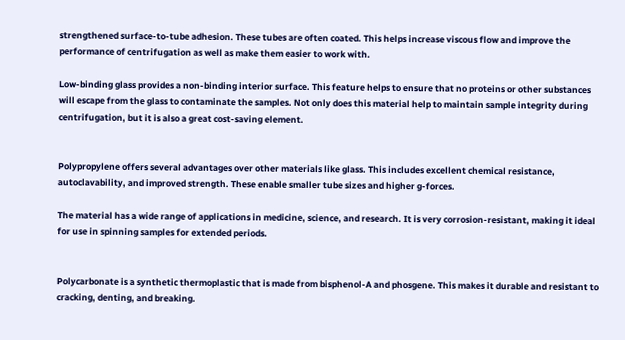strengthened surface-to-tube adhesion. These tubes are often coated. This helps increase viscous flow and improve the performance of centrifugation as well as make them easier to work with.

Low-binding glass provides a non-binding interior surface. This feature helps to ensure that no proteins or other substances will escape from the glass to contaminate the samples. Not only does this material help to maintain sample integrity during centrifugation, but it is also a great cost-saving element.


Polypropylene offers several advantages over other materials like glass. This includes excellent chemical resistance, autoclavability, and improved strength. These enable smaller tube sizes and higher g-forces.

The material has a wide range of applications in medicine, science, and research. It is very corrosion-resistant, making it ideal for use in spinning samples for extended periods.


Polycarbonate is a synthetic thermoplastic that is made from bisphenol-A and phosgene. This makes it durable and resistant to cracking, denting, and breaking.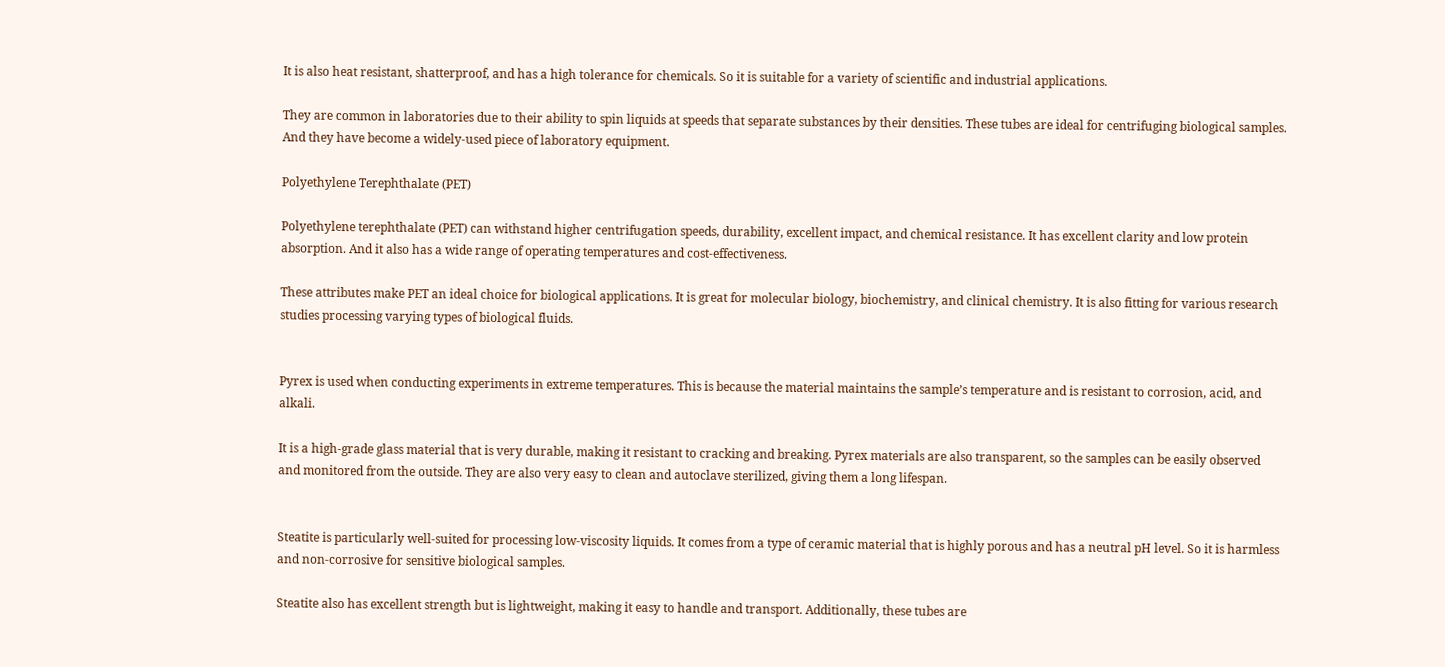It is also heat resistant, shatterproof, and has a high tolerance for chemicals. So it is suitable for a variety of scientific and industrial applications.

They are common in laboratories due to their ability to spin liquids at speeds that separate substances by their densities. These tubes are ideal for centrifuging biological samples. And they have become a widely-used piece of laboratory equipment.

Polyethylene Terephthalate (PET)

Polyethylene terephthalate (PET) can withstand higher centrifugation speeds, durability, excellent impact, and chemical resistance. It has excellent clarity and low protein absorption. And it also has a wide range of operating temperatures and cost-effectiveness.

These attributes make PET an ideal choice for biological applications. It is great for molecular biology, biochemistry, and clinical chemistry. It is also fitting for various research studies processing varying types of biological fluids.


Pyrex is used when conducting experiments in extreme temperatures. This is because the material maintains the sample’s temperature and is resistant to corrosion, acid, and alkali.

It is a high-grade glass material that is very durable, making it resistant to cracking and breaking. Pyrex materials are also transparent, so the samples can be easily observed and monitored from the outside. They are also very easy to clean and autoclave sterilized, giving them a long lifespan.


Steatite is particularly well-suited for processing low-viscosity liquids. It comes from a type of ceramic material that is highly porous and has a neutral pH level. So it is harmless and non-corrosive for sensitive biological samples.

Steatite also has excellent strength but is lightweight, making it easy to handle and transport. Additionally, these tubes are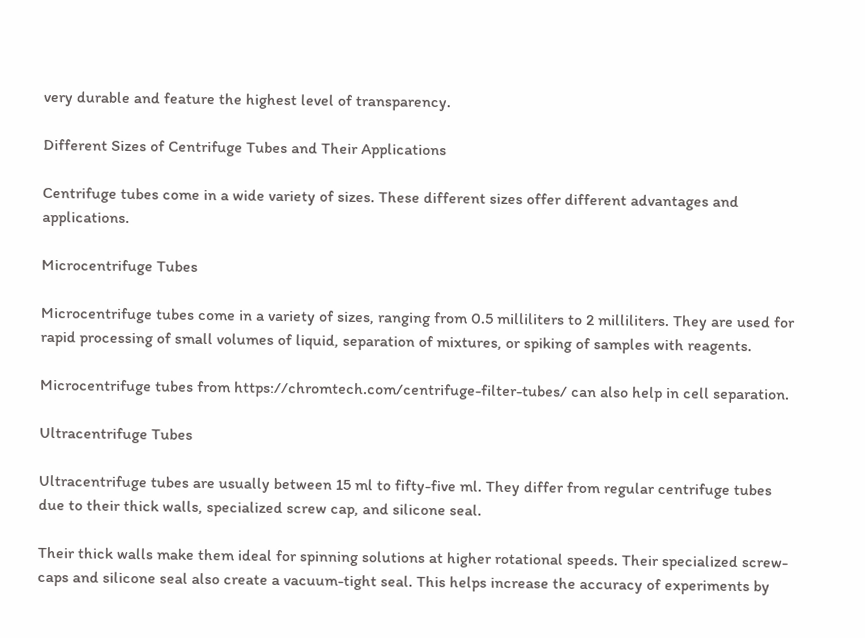very durable and feature the highest level of transparency.

Different Sizes of Centrifuge Tubes and Their Applications

Centrifuge tubes come in a wide variety of sizes. These different sizes offer different advantages and applications.

Microcentrifuge Tubes

Microcentrifuge tubes come in a variety of sizes, ranging from 0.5 milliliters to 2 milliliters. They are used for rapid processing of small volumes of liquid, separation of mixtures, or spiking of samples with reagents.

Microcentrifuge tubes from https://chromtech.com/centrifuge-filter-tubes/ can also help in cell separation.

Ultracentrifuge Tubes

Ultracentrifuge tubes are usually between 15 ml to fifty-five ml. They differ from regular centrifuge tubes due to their thick walls, specialized screw cap, and silicone seal.

Their thick walls make them ideal for spinning solutions at higher rotational speeds. Their specialized screw-caps and silicone seal also create a vacuum-tight seal. This helps increase the accuracy of experiments by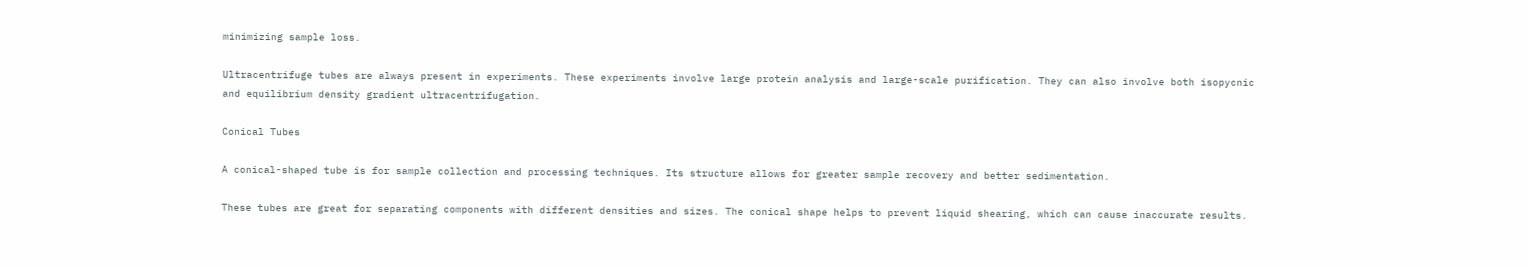minimizing sample loss.

Ultracentrifuge tubes are always present in experiments. These experiments involve large protein analysis and large-scale purification. They can also involve both isopycnic and equilibrium density gradient ultracentrifugation.

Conical Tubes

A conical-shaped tube is for sample collection and processing techniques. Its structure allows for greater sample recovery and better sedimentation.

These tubes are great for separating components with different densities and sizes. The conical shape helps to prevent liquid shearing, which can cause inaccurate results.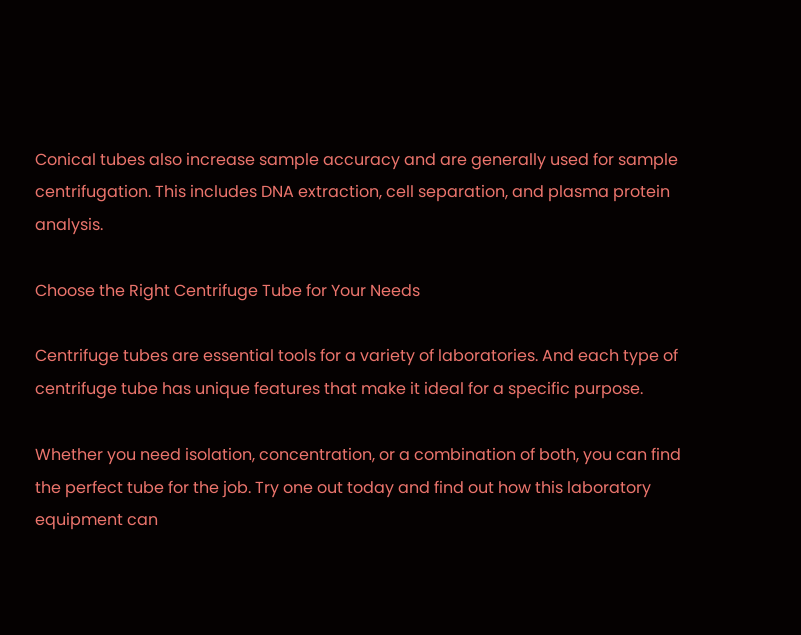Conical tubes also increase sample accuracy and are generally used for sample centrifugation. This includes DNA extraction, cell separation, and plasma protein analysis.

Choose the Right Centrifuge Tube for Your Needs

Centrifuge tubes are essential tools for a variety of laboratories. And each type of centrifuge tube has unique features that make it ideal for a specific purpose.

Whether you need isolation, concentration, or a combination of both, you can find the perfect tube for the job. Try one out today and find out how this laboratory equipment can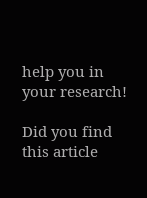help you in your research!

Did you find this article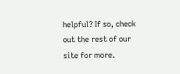helpful? If so, check out the rest of our site for more.